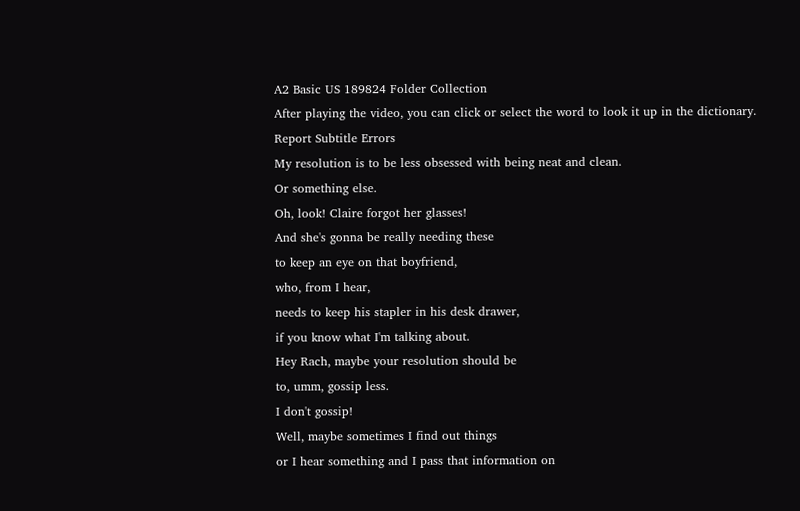A2 Basic US 189824 Folder Collection
After playing the video, you can click or select the word to look it up in the dictionary.
Report Subtitle Errors
My resolution is to be less obsessed with being neat and clean.
Or something else.
Oh, look! Claire forgot her glasses!
And she's gonna be really needing these
to keep an eye on that boyfriend,
who, from I hear,
needs to keep his stapler in his desk drawer,
if you know what I'm talking about.
Hey Rach, maybe your resolution should be
to, umm, gossip less.
I don't gossip!
Well, maybe sometimes I find out things
or I hear something and I pass that information on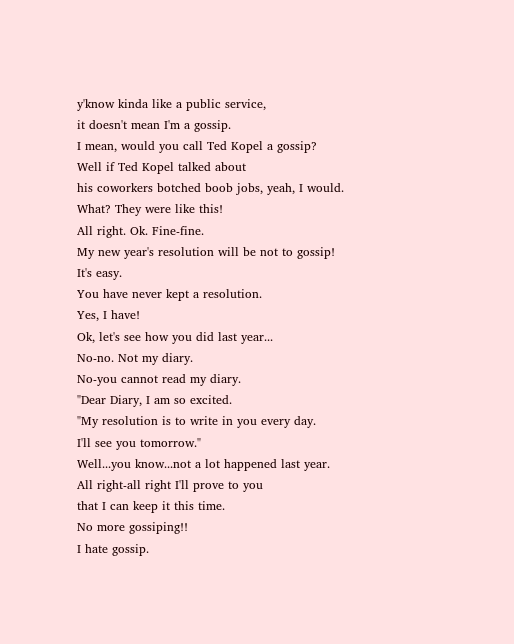y'know kinda like a public service,
it doesn't mean I'm a gossip.
I mean, would you call Ted Kopel a gossip?
Well if Ted Kopel talked about
his coworkers botched boob jobs, yeah, I would.
What? They were like this!
All right. Ok. Fine-fine.
My new year's resolution will be not to gossip!
It's easy.
You have never kept a resolution.
Yes, I have!
Ok, let's see how you did last year...
No-no. Not my diary.
No-you cannot read my diary.
"Dear Diary, I am so excited.
"My resolution is to write in you every day.
I'll see you tomorrow."
Well...you know...not a lot happened last year.
All right-all right I'll prove to you
that I can keep it this time.
No more gossiping!!
I hate gossip.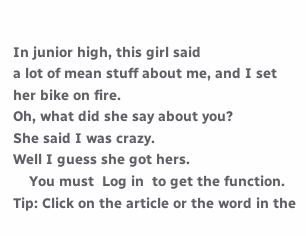In junior high, this girl said
a lot of mean stuff about me, and I set her bike on fire.
Oh, what did she say about you?
She said I was crazy.
Well I guess she got hers.
    You must  Log in  to get the function.
Tip: Click on the article or the word in the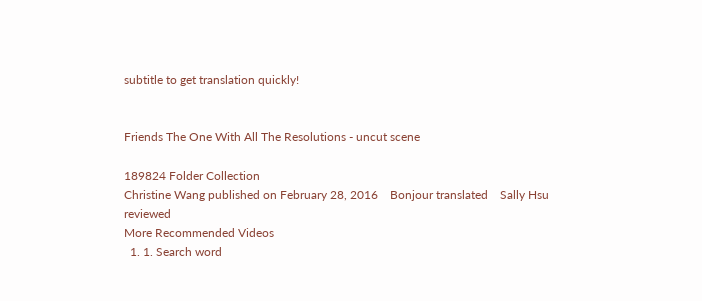subtitle to get translation quickly!


Friends The One With All The Resolutions - uncut scene

189824 Folder Collection
Christine Wang published on February 28, 2016    Bonjour translated    Sally Hsu reviewed
More Recommended Videos
  1. 1. Search word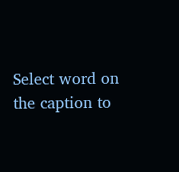Select word on the caption to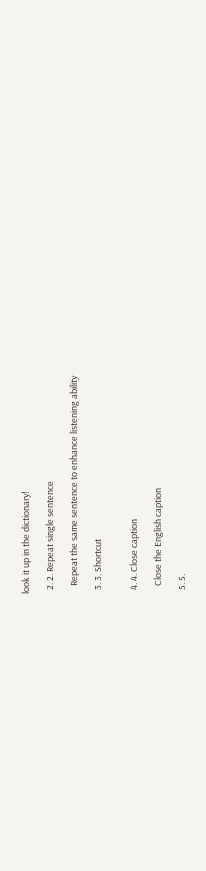look it up in the dictionary!

  2. 2. Repeat single sentence

    Repeat the same sentence to enhance listening ability

  3. 3. Shortcut


  4. 4. Close caption

    Close the English caption

  5. 5.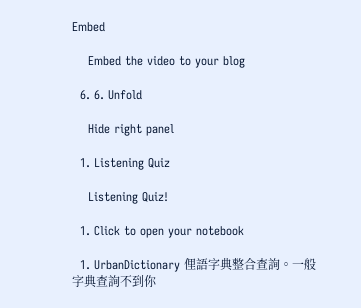Embed

    Embed the video to your blog

  6. 6. Unfold

    Hide right panel

  1. Listening Quiz

    Listening Quiz!

  1. Click to open your notebook

  1. UrbanDictionary 俚語字典整合查詢。一般字典查詢不到你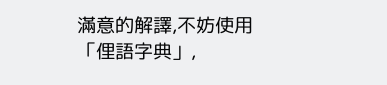滿意的解譯,不妨使用「俚語字典」,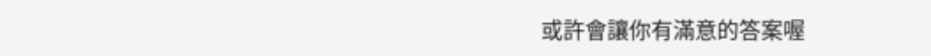或許會讓你有滿意的答案喔